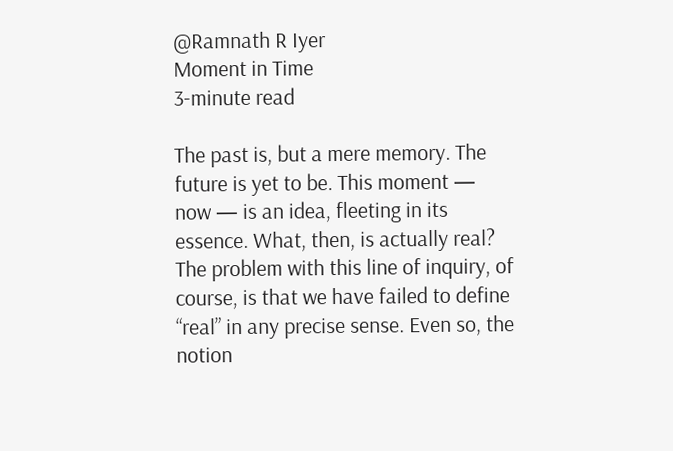@Ramnath R Iyer
Moment in Time
3-minute read

The past is, but a mere memory. The future is yet to be. This moment — now — is an idea, fleeting in its essence. What, then, is actually real? The problem with this line of inquiry, of course, is that we have failed to define “real” in any precise sense. Even so, the notion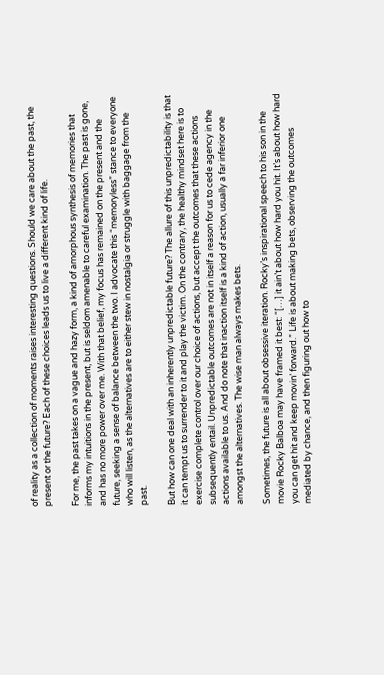of reality as a collection of moments raises interesting questions. Should we care about the past, the present or the future? Each of these choices leads us to live a different kind of life.

For me, the past takes on a vague and hazy form, a kind of amorphous synthesis of memories that informs my intuitions in the present, but is seldom amenable to careful examination. The past is gone, and has no more power over me. With that belief, my focus has remained on the present and the future, seeking a sense of balance between the two. I advocate this “memoryless” stance to everyone who will listen, as the alternatives are to either stew in nostalgia or struggle with baggage from the past.

But how can one deal with an inherently unpredictable future? The allure of this unpredictability is that it can tempt us to surrender to it and play the victim. On the contrary, the healthy mindset here is to exercise complete control over our choice of actions, but accept the outcomes that these actions subsequently entail. Unpredictable outcomes are not in itself a reason for us to cede agency in the actions available to us. And do note that inaction itself is a kind of action, usually a far inferior one amongst the alternatives. The wise man always makes bets.

Sometimes, the future is all about obsessive iteration. Rocky’s inspirational speech to his son in the movie Rocky Balboa may have framed it best: “[…] it ain’t about how hard you hit. It’s about how hard you can get hit and keep movin’ forward.” Life is about making bets, observing the outcomes mediated by chance, and then figuring out how to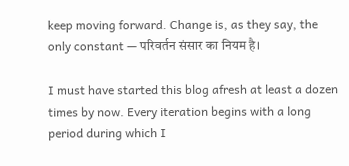keep moving forward. Change is, as they say, the only constant — परिवर्तन संसार का नियम है।

I must have started this blog afresh at least a dozen times by now. Every iteration begins with a long period during which I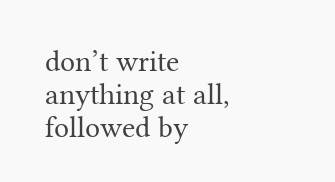don’t write anything at all, followed by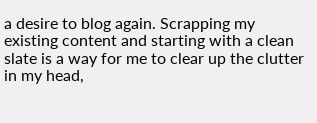a desire to blog again. Scrapping my existing content and starting with a clean slate is a way for me to clear up the clutter in my head,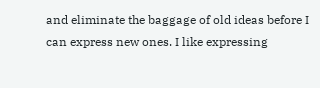and eliminate the baggage of old ideas before I can express new ones. I like expressing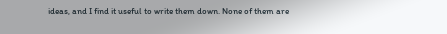ideas, and I find it useful to write them down. None of them are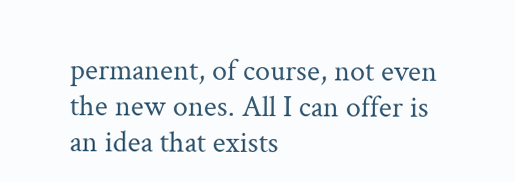permanent, of course, not even the new ones. All I can offer is an idea that exists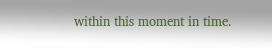within this moment in time.